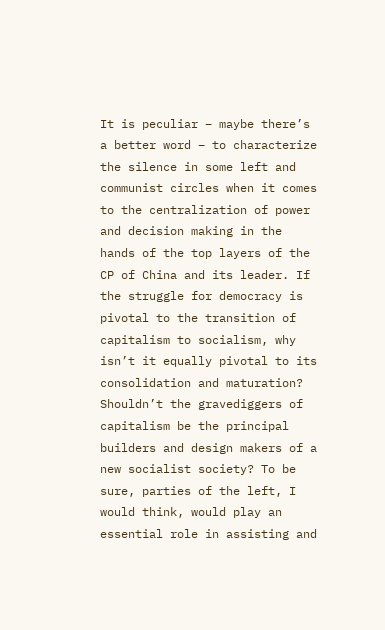It is peculiar – maybe there’s a better word – to characterize the silence in some left and communist circles when it comes to the centralization of power and decision making in the hands of the top layers of the CP of China and its leader. If the struggle for democracy is pivotal to the transition of capitalism to socialism, why isn’t it equally pivotal to its consolidation and maturation? Shouldn’t the gravediggers of capitalism be the principal builders and design makers of a new socialist society? To be sure, parties of the left, I would think, would play an essential role in assisting and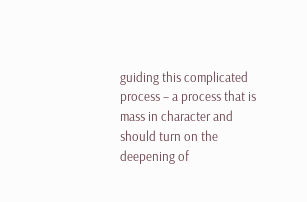guiding this complicated process – a process that is mass in character and should turn on the deepening of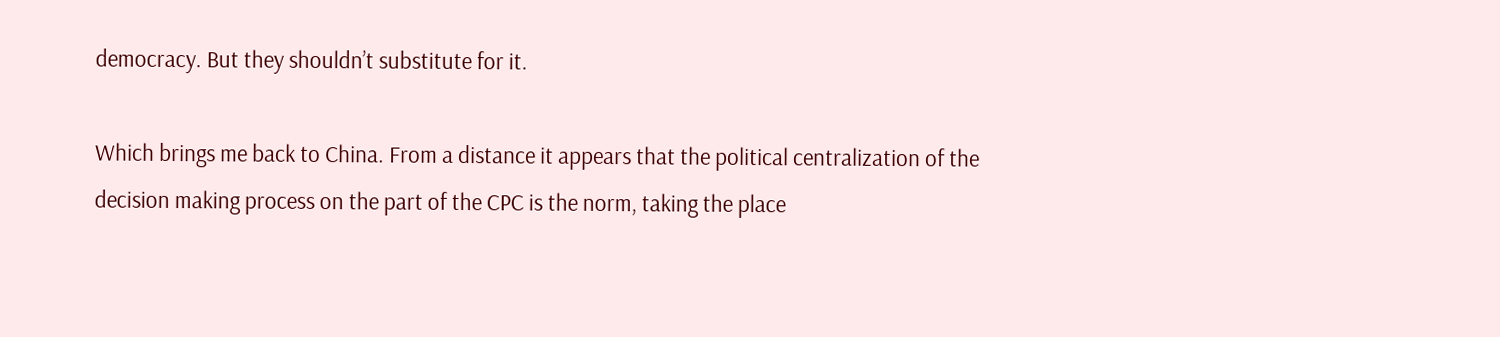democracy. But they shouldn’t substitute for it.

Which brings me back to China. From a distance it appears that the political centralization of the decision making process on the part of the CPC is the norm, taking the place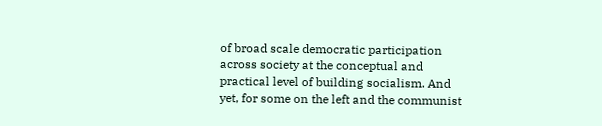of broad scale democratic participation across society at the conceptual and practical level of building socialism. And yet, for some on the left and the communist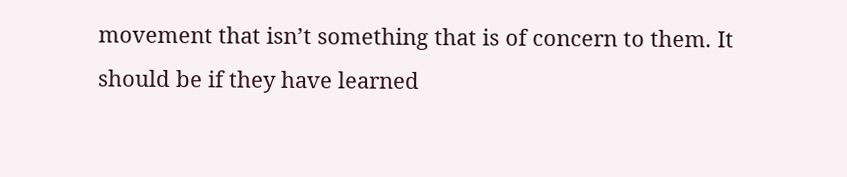movement that isn’t something that is of concern to them. It should be if they have learned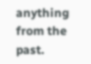anything from the past.